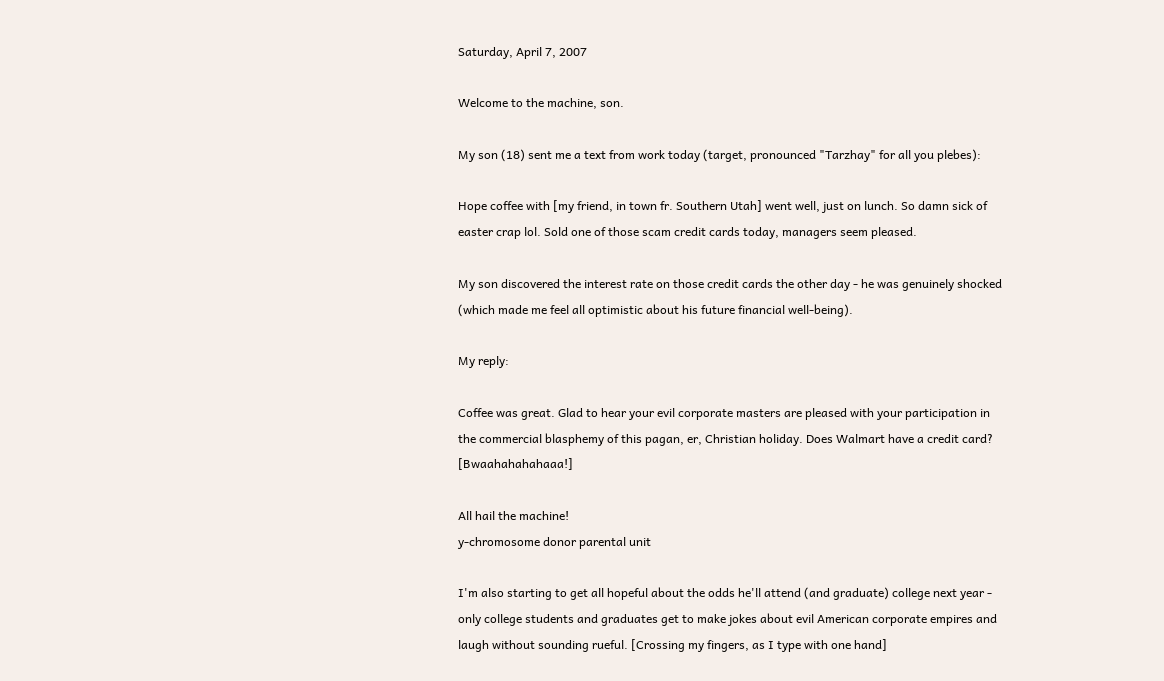Saturday, April 7, 2007

Welcome to the machine, son.

My son (18) sent me a text from work today (target, pronounced "Tarzhay" for all you plebes):

Hope coffee with [my friend, in town fr. Southern Utah] went well, just on lunch. So damn sick of easter crap lol. Sold one of those scam credit cards today, managers seem pleased.

My son discovered the interest rate on those credit cards the other day - he was genuinely shocked (which made me feel all optimistic about his future financial well-being).

My reply:

Coffee was great. Glad to hear your evil corporate masters are pleased with your participation in the commercial blasphemy of this pagan, er, Christian holiday. Does Walmart have a credit card? [Bwaahahahahaaa!]

All hail the machine!
y-chromosome donor parental unit

I'm also starting to get all hopeful about the odds he'll attend (and graduate) college next year - only college students and graduates get to make jokes about evil American corporate empires and laugh without sounding rueful. [Crossing my fingers, as I type with one hand]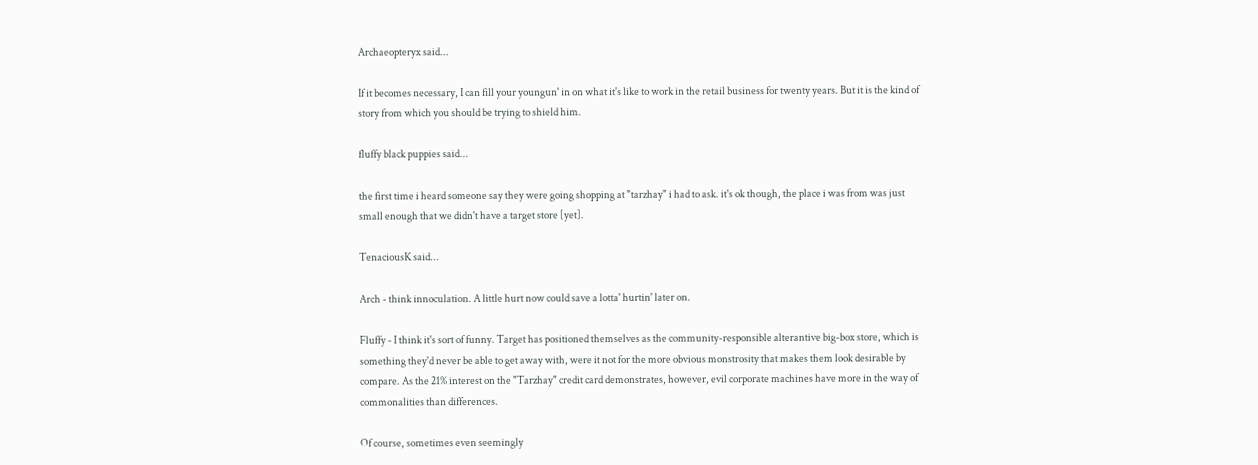Archaeopteryx said...

If it becomes necessary, I can fill your youngun' in on what it's like to work in the retail business for twenty years. But it is the kind of story from which you should be trying to shield him.

fluffy black puppies said...

the first time i heard someone say they were going shopping at "tarzhay" i had to ask. it's ok though, the place i was from was just small enough that we didn't have a target store [yet].

TenaciousK said...

Arch - think innoculation. A little hurt now could save a lotta' hurtin' later on.

Fluffy - I think it's sort of funny. Target has positioned themselves as the community-responsible alterantive big-box store, which is something they'd never be able to get away with, were it not for the more obvious monstrosity that makes them look desirable by compare. As the 21% interest on the "Tarzhay" credit card demonstrates, however, evil corporate machines have more in the way of commonalities than differences.

Of course, sometimes even seemingly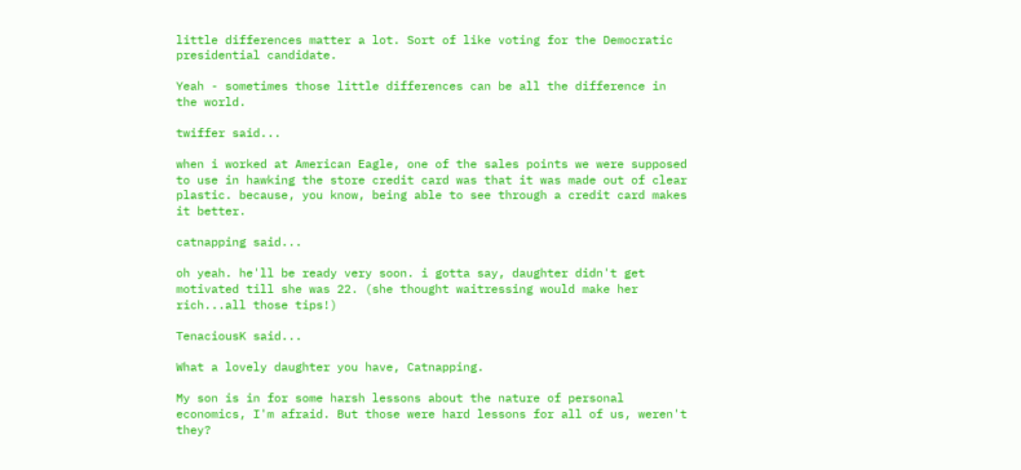little differences matter a lot. Sort of like voting for the Democratic presidential candidate.

Yeah - sometimes those little differences can be all the difference in the world.

twiffer said...

when i worked at American Eagle, one of the sales points we were supposed to use in hawking the store credit card was that it was made out of clear plastic. because, you know, being able to see through a credit card makes it better.

catnapping said...

oh yeah. he'll be ready very soon. i gotta say, daughter didn't get motivated till she was 22. (she thought waitressing would make her rich...all those tips!)

TenaciousK said...

What a lovely daughter you have, Catnapping.

My son is in for some harsh lessons about the nature of personal economics, I'm afraid. But those were hard lessons for all of us, weren't they?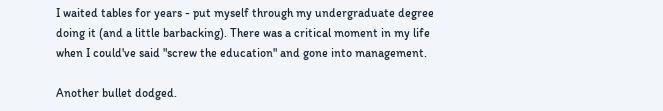I waited tables for years - put myself through my undergraduate degree doing it (and a little barbacking). There was a critical moment in my life when I could've said "screw the education" and gone into management.

Another bullet dodged.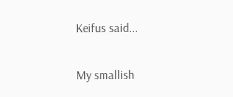Keifus said...

My smallish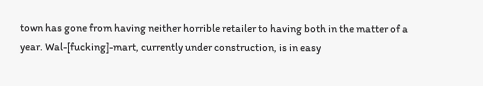town has gone from having neither horrible retailer to having both in the matter of a year. Wal-[fucking]-mart, currently under construction, is in easy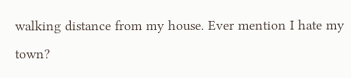walking distance from my house. Ever mention I hate my town?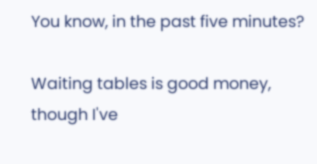You know, in the past five minutes?

Waiting tables is good money, though I've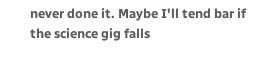never done it. Maybe I'll tend bar if the science gig falls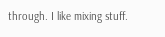through. I like mixing stuff.